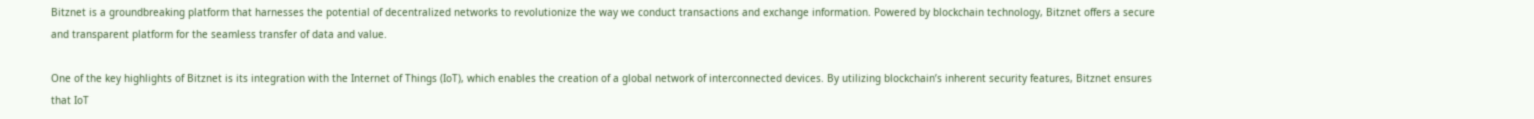Bitznet is a groundbreaking platform that harnesses the potential of decentralized networks to revolutionize the way we conduct transactions and exchange information. Powered by blockchain technology, Bitznet offers a secure and transparent platform for the seamless transfer of data and value.

One of the key highlights of Bitznet is its integration with the Internet of Things (IoT), which enables the creation of a global network of interconnected devices. By utilizing blockchain’s inherent security features, Bitznet ensures that IoT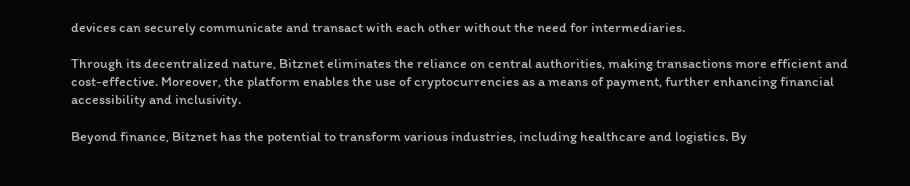devices can securely communicate and transact with each other without the need for intermediaries.

Through its decentralized nature, Bitznet eliminates the reliance on central authorities, making transactions more efficient and cost-effective. Moreover, the platform enables the use of cryptocurrencies as a means of payment, further enhancing financial accessibility and inclusivity.

Beyond finance, Bitznet has the potential to transform various industries, including healthcare and logistics. By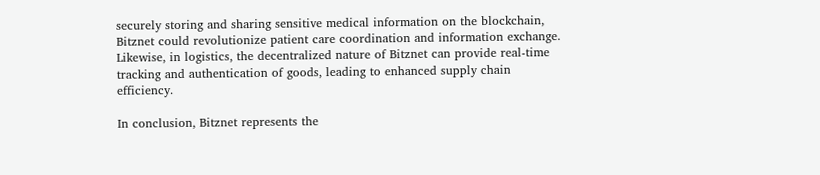securely storing and sharing sensitive medical information on the blockchain, Bitznet could revolutionize patient care coordination and information exchange. Likewise, in logistics, the decentralized nature of Bitznet can provide real-time tracking and authentication of goods, leading to enhanced supply chain efficiency.

In conclusion, Bitznet represents the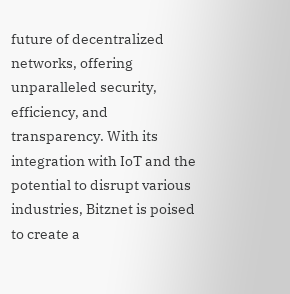future of decentralized networks, offering unparalleled security, efficiency, and transparency. With its integration with IoT and the potential to disrupt various industries, Bitznet is poised to create a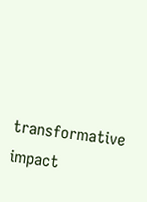transformative impact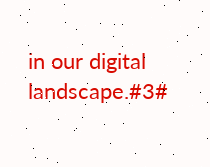in our digital landscape.#3#